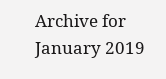Archive for January 2019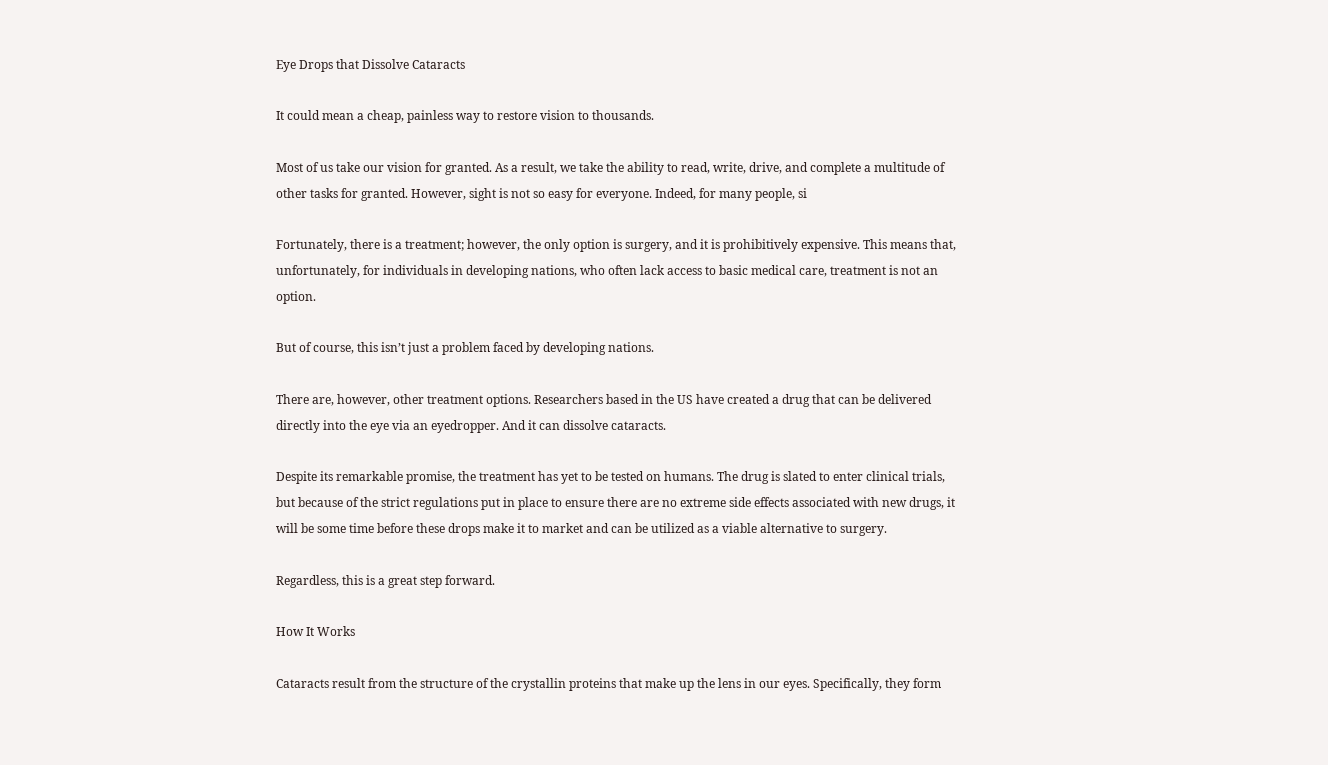Eye Drops that Dissolve Cataracts

It could mean a cheap, painless way to restore vision to thousands.

Most of us take our vision for granted. As a result, we take the ability to read, write, drive, and complete a multitude of other tasks for granted. However, sight is not so easy for everyone. Indeed, for many people, si

Fortunately, there is a treatment; however, the only option is surgery, and it is prohibitively expensive. This means that, unfortunately, for individuals in developing nations, who often lack access to basic medical care, treatment is not an option.

But of course, this isn’t just a problem faced by developing nations.

There are, however, other treatment options. Researchers based in the US have created a drug that can be delivered directly into the eye via an eyedropper. And it can dissolve cataracts.

Despite its remarkable promise, the treatment has yet to be tested on humans. The drug is slated to enter clinical trials, but because of the strict regulations put in place to ensure there are no extreme side effects associated with new drugs, it will be some time before these drops make it to market and can be utilized as a viable alternative to surgery.

Regardless, this is a great step forward.

How It Works

Cataracts result from the structure of the crystallin proteins that make up the lens in our eyes. Specifically, they form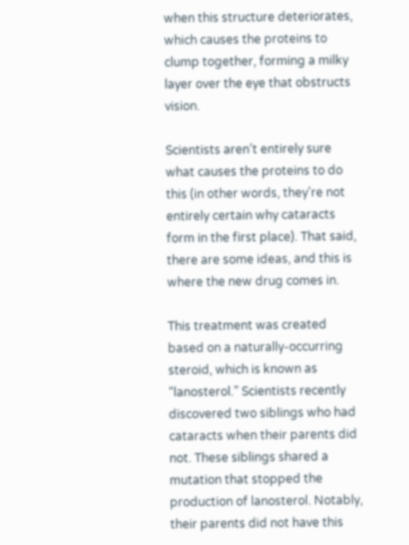when this structure deteriorates, which causes the proteins to clump together, forming a milky layer over the eye that obstructs vision.

Scientists aren’t entirely sure what causes the proteins to do this (in other words, they’re not entirely certain why cataracts form in the first place). That said, there are some ideas, and this is where the new drug comes in.

This treatment was created based on a naturally-occurring steroid, which is known as “lanosterol.” Scientists recently discovered two siblings who had cataracts when their parents did not. These siblings shared a mutation that stopped the production of lanosterol. Notably, their parents did not have this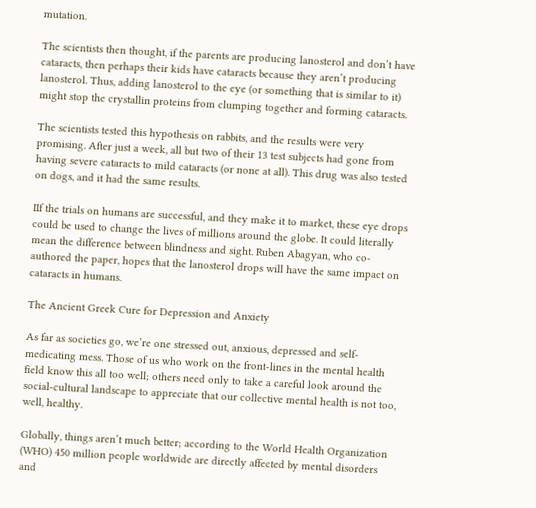mutation.

The scientists then thought, if the parents are producing lanosterol and don’t have cataracts, then perhaps their kids have cataracts because they aren’t producing lanosterol. Thus, adding lanosterol to the eye (or something that is similar to it) might stop the crystallin proteins from clumping together and forming cataracts.

The scientists tested this hypothesis on rabbits, and the results were very promising. After just a week, all but two of their 13 test subjects had gone from having severe cataracts to mild cataracts (or none at all). This drug was also tested on dogs, and it had the same results.

IIf the trials on humans are successful, and they make it to market, these eye drops could be used to change the lives of millions around the globe. It could literally mean the difference between blindness and sight. Ruben Abagyan, who co-authored the paper, hopes that the lanosterol drops will have the same impact on cataracts in humans.

The Ancient Greek Cure for Depression and Anxiety

As far as societies go, we’re one stressed out, anxious, depressed and self-medicating mess. Those of us who work on the front-lines in the mental health field know this all too well; others need only to take a careful look around the social-cultural landscape to appreciate that our collective mental health is not too, well, healthy.

Globally, things aren’t much better; according to the World Health Organization (WHO) 450 million people worldwide are directly affected by mental disorders and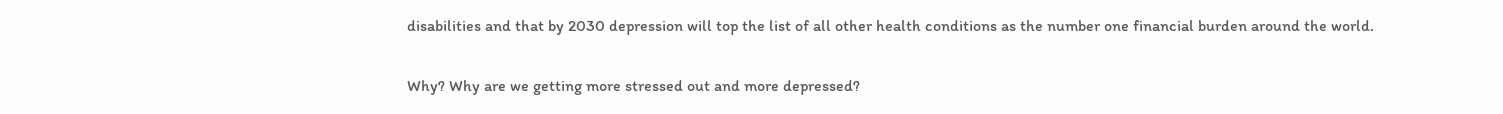disabilities and that by 2030 depression will top the list of all other health conditions as the number one financial burden around the world.

Why? Why are we getting more stressed out and more depressed?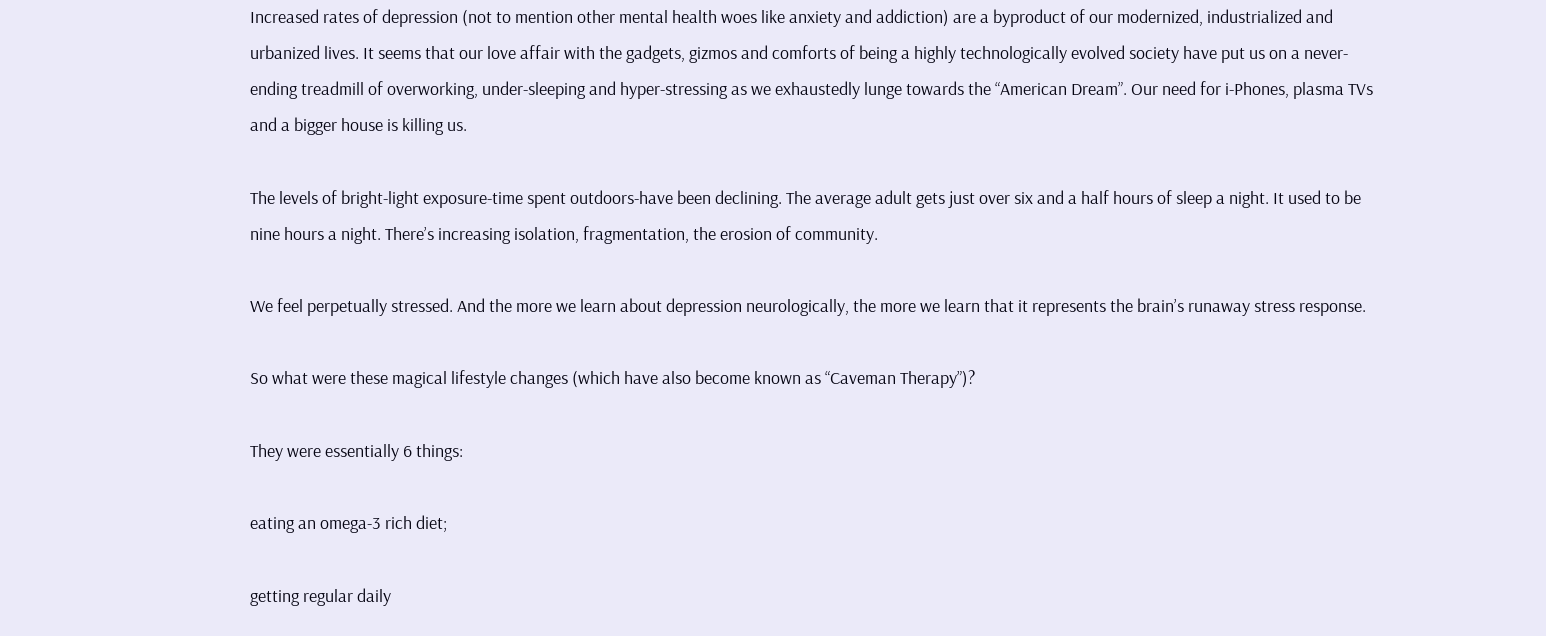Increased rates of depression (not to mention other mental health woes like anxiety and addiction) are a byproduct of our modernized, industrialized and urbanized lives. It seems that our love affair with the gadgets, gizmos and comforts of being a highly technologically evolved society have put us on a never-ending treadmill of overworking, under-sleeping and hyper-stressing as we exhaustedly lunge towards the “American Dream”. Our need for i-Phones, plasma TVs and a bigger house is killing us.

The levels of bright-light exposure-time spent outdoors-have been declining. The average adult gets just over six and a half hours of sleep a night. It used to be nine hours a night. There’s increasing isolation, fragmentation, the erosion of community.

We feel perpetually stressed. And the more we learn about depression neurologically, the more we learn that it represents the brain’s runaway stress response.

So what were these magical lifestyle changes (which have also become known as “Caveman Therapy”)?

They were essentially 6 things:

eating an omega-3 rich diet;

getting regular daily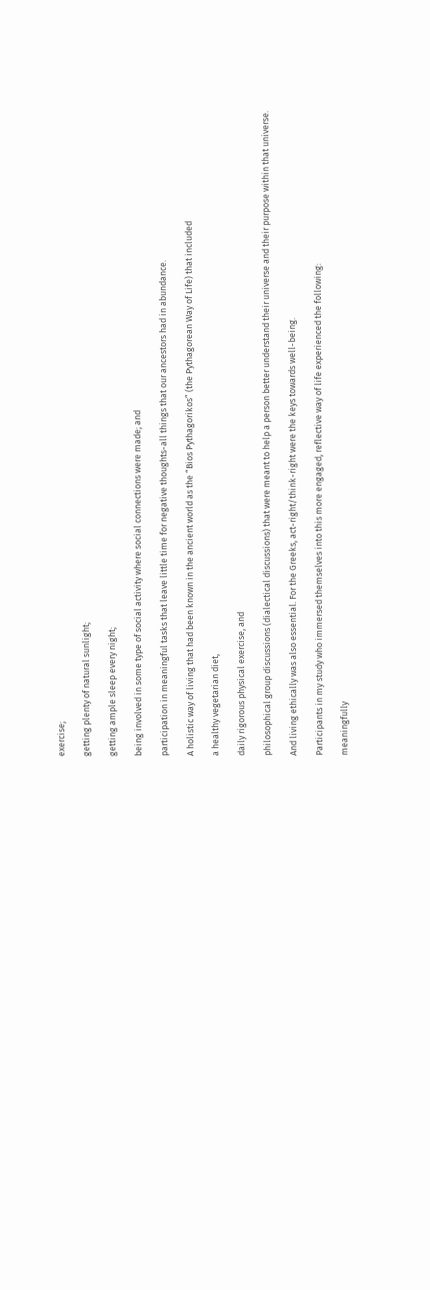exercise;

getting plenty of natural sunlight;

getting ample sleep every night;

being involved in some type of social activity where social connections were made; and

participation in meaningful tasks that leave little time for negative thoughts-all things that our ancestors had in abundance.

A holistic way of living that had been known in the ancient world as the “Bios Pythagorikos” (the Pythagorean Way of Life) that included

a healthy vegetarian diet,

daily rigorous physical exercise, and

philosophical group discussions (dialectical discussions) that were meant to help a person better understand their universe and their purpose within that universe.

And living ethically was also essential. For the Greeks, act-right/think-right were the keys towards well-being.

Participants in my study who immersed themselves into this more engaged, reflective way of life experienced the following:

meaningfully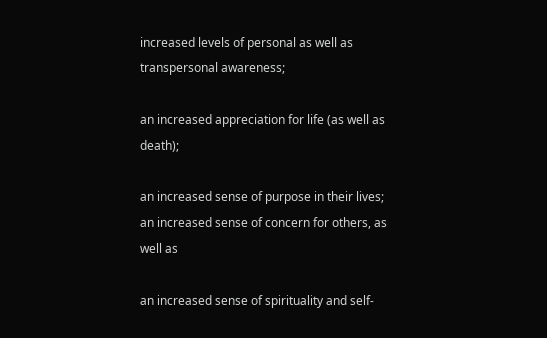increased levels of personal as well as transpersonal awareness;

an increased appreciation for life (as well as death);

an increased sense of purpose in their lives; an increased sense of concern for others, as well as

an increased sense of spirituality and self-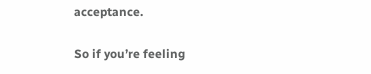acceptance.

So if you’re feeling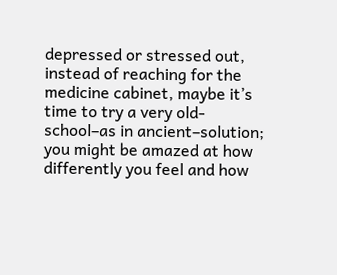depressed or stressed out, instead of reaching for the medicine cabinet, maybe it’s time to try a very old-school–as in ancient–solution; you might be amazed at how differently you feel and how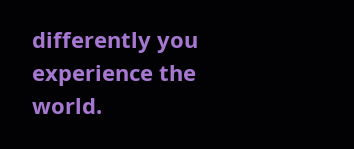differently you experience the world.